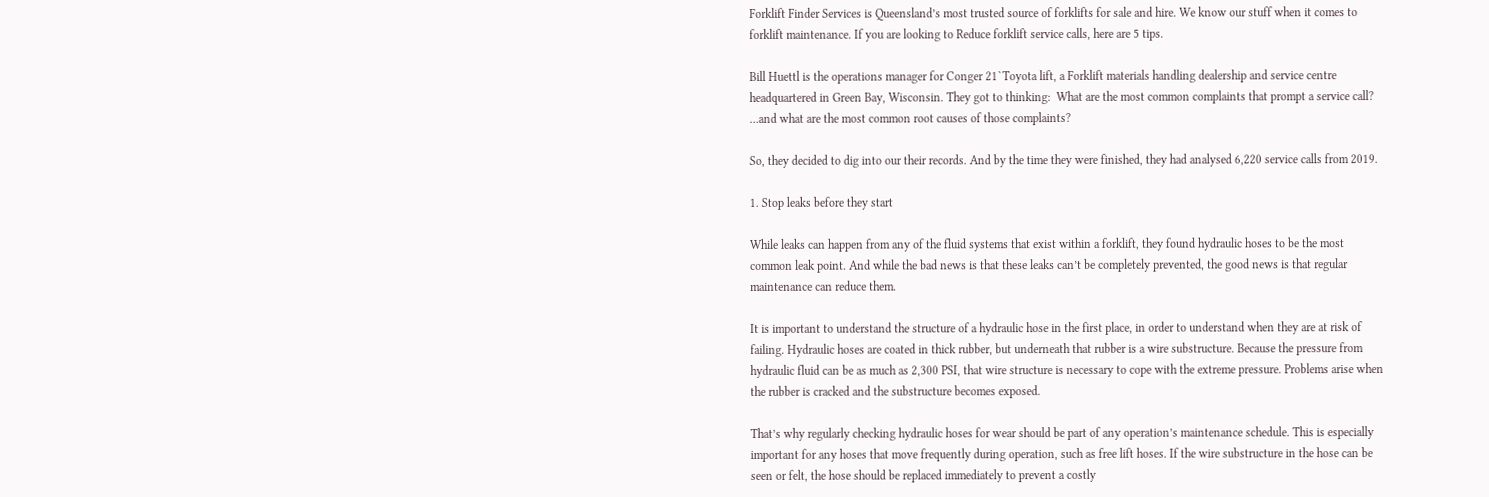Forklift Finder Services is Queensland’s most trusted source of forklifts for sale and hire. We know our stuff when it comes to forklift maintenance. If you are looking to Reduce forklift service calls, here are 5 tips.

Bill Huettl is the operations manager for Conger 21`Toyota lift, a Forklift materials handling dealership and service centre headquartered in Green Bay, Wisconsin. They got to thinking:  What are the most common complaints that prompt a service call?  …and what are the most common root causes of those complaints?

So, they decided to dig into our their records. And by the time they were finished, they had analysed 6,220 service calls from 2019.

1. Stop leaks before they start

While leaks can happen from any of the fluid systems that exist within a forklift, they found hydraulic hoses to be the most common leak point. And while the bad news is that these leaks can’t be completely prevented, the good news is that regular maintenance can reduce them.

It is important to understand the structure of a hydraulic hose in the first place, in order to understand when they are at risk of failing. Hydraulic hoses are coated in thick rubber, but underneath that rubber is a wire substructure. Because the pressure from hydraulic fluid can be as much as 2,300 PSI, that wire structure is necessary to cope with the extreme pressure. Problems arise when the rubber is cracked and the substructure becomes exposed.

That’s why regularly checking hydraulic hoses for wear should be part of any operation’s maintenance schedule. This is especially important for any hoses that move frequently during operation, such as free lift hoses. If the wire substructure in the hose can be seen or felt, the hose should be replaced immediately to prevent a costly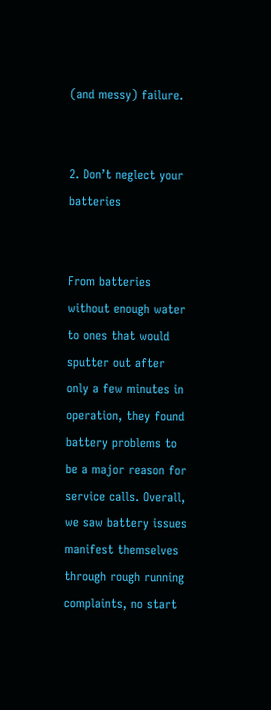(and messy) failure.


2. Don’t neglect your batteries


From batteries without enough water to ones that would sputter out after only a few minutes in operation, they found battery problems to be a major reason for service calls. Overall, we saw battery issues manifest themselves through rough running complaints, no start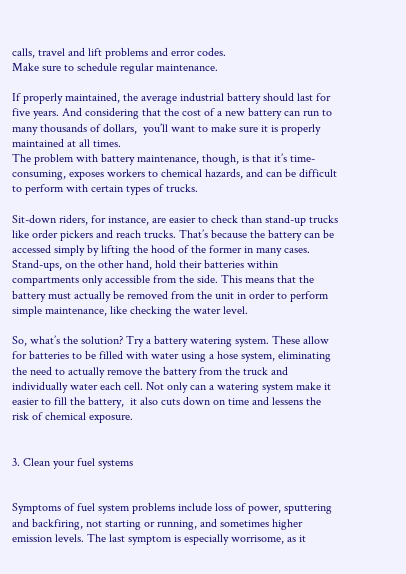calls, travel and lift problems and error codes.
Make sure to schedule regular maintenance.

If properly maintained, the average industrial battery should last for five years. And considering that the cost of a new battery can run to many thousands of dollars,  you’ll want to make sure it is properly maintained at all times.
The problem with battery maintenance, though, is that it’s time-consuming, exposes workers to chemical hazards, and can be difficult to perform with certain types of trucks.

Sit-down riders, for instance, are easier to check than stand-up trucks like order pickers and reach trucks. That’s because the battery can be accessed simply by lifting the hood of the former in many cases. Stand-ups, on the other hand, hold their batteries within compartments only accessible from the side. This means that the battery must actually be removed from the unit in order to perform simple maintenance, like checking the water level.

So, what’s the solution? Try a battery watering system. These allow for batteries to be filled with water using a hose system, eliminating the need to actually remove the battery from the truck and individually water each cell. Not only can a watering system make it easier to fill the battery,  it also cuts down on time and lessens the risk of chemical exposure.


3. Clean your fuel systems


Symptoms of fuel system problems include loss of power, sputtering and backfiring, not starting or running, and sometimes higher emission levels. The last symptom is especially worrisome, as it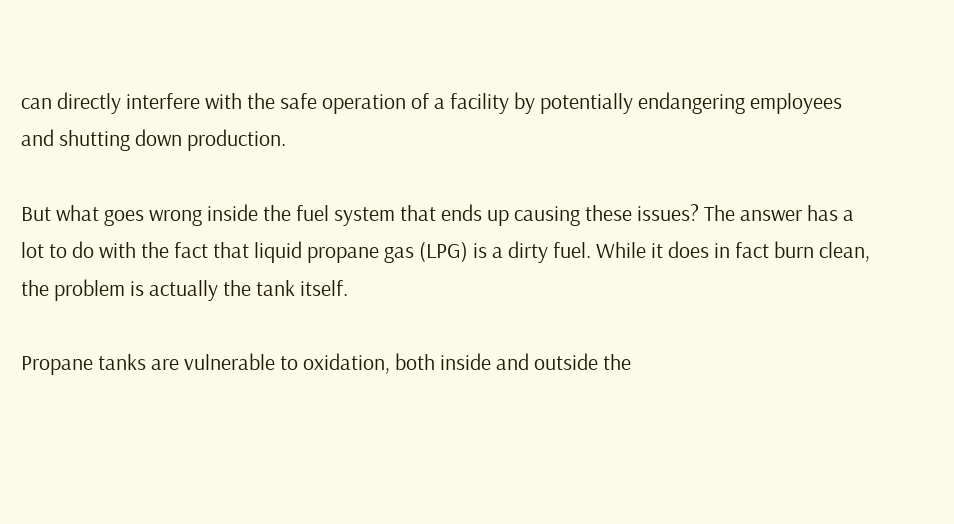can directly interfere with the safe operation of a facility by potentially endangering employees and shutting down production.

But what goes wrong inside the fuel system that ends up causing these issues? The answer has a lot to do with the fact that liquid propane gas (LPG) is a dirty fuel. While it does in fact burn clean, the problem is actually the tank itself.

Propane tanks are vulnerable to oxidation, both inside and outside the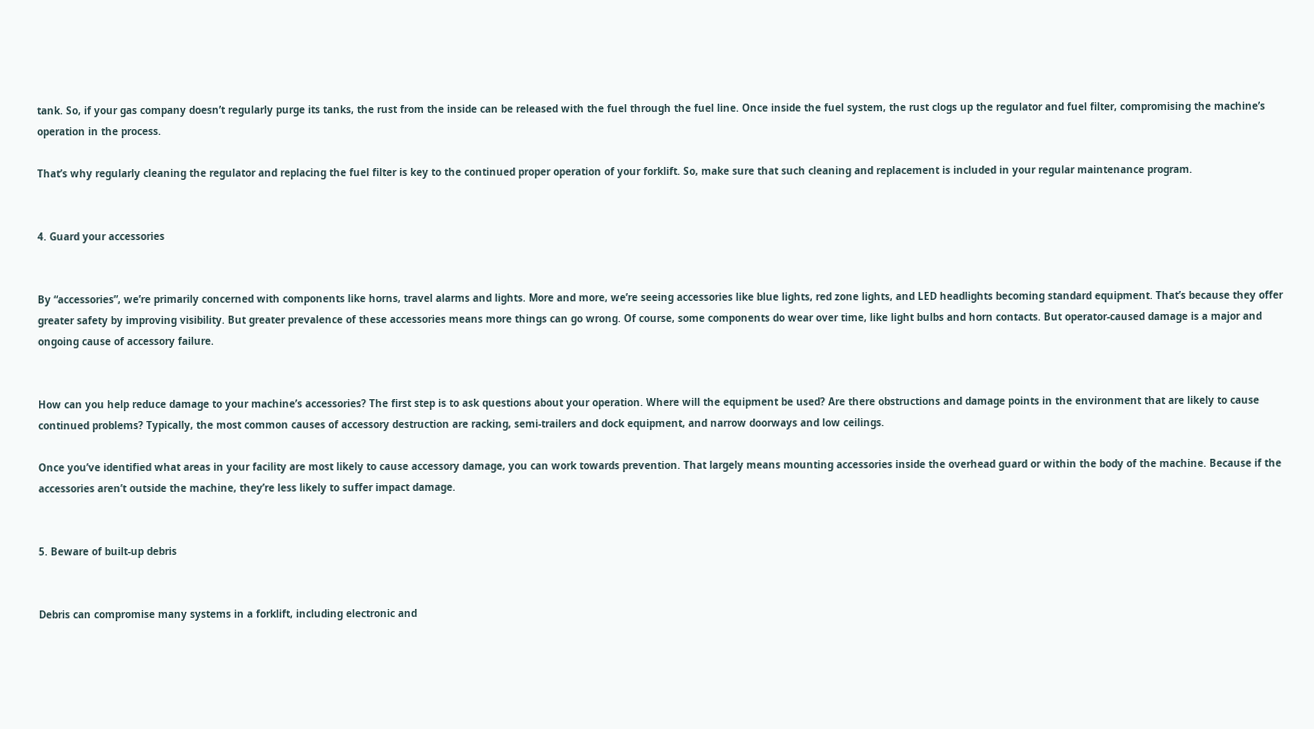tank. So, if your gas company doesn’t regularly purge its tanks, the rust from the inside can be released with the fuel through the fuel line. Once inside the fuel system, the rust clogs up the regulator and fuel filter, compromising the machine’s operation in the process.

That’s why regularly cleaning the regulator and replacing the fuel filter is key to the continued proper operation of your forklift. So, make sure that such cleaning and replacement is included in your regular maintenance program.


4. Guard your accessories


By “accessories”, we’re primarily concerned with components like horns, travel alarms and lights. More and more, we’re seeing accessories like blue lights, red zone lights, and LED headlights becoming standard equipment. That’s because they offer greater safety by improving visibility. But greater prevalence of these accessories means more things can go wrong. Of course, some components do wear over time, like light bulbs and horn contacts. But operator-caused damage is a major and ongoing cause of accessory failure.


How can you help reduce damage to your machine’s accessories? The first step is to ask questions about your operation. Where will the equipment be used? Are there obstructions and damage points in the environment that are likely to cause continued problems? Typically, the most common causes of accessory destruction are racking, semi-trailers and dock equipment, and narrow doorways and low ceilings.

Once you’ve identified what areas in your facility are most likely to cause accessory damage, you can work towards prevention. That largely means mounting accessories inside the overhead guard or within the body of the machine. Because if the accessories aren’t outside the machine, they’re less likely to suffer impact damage.


5. Beware of built-up debris


Debris can compromise many systems in a forklift, including electronic and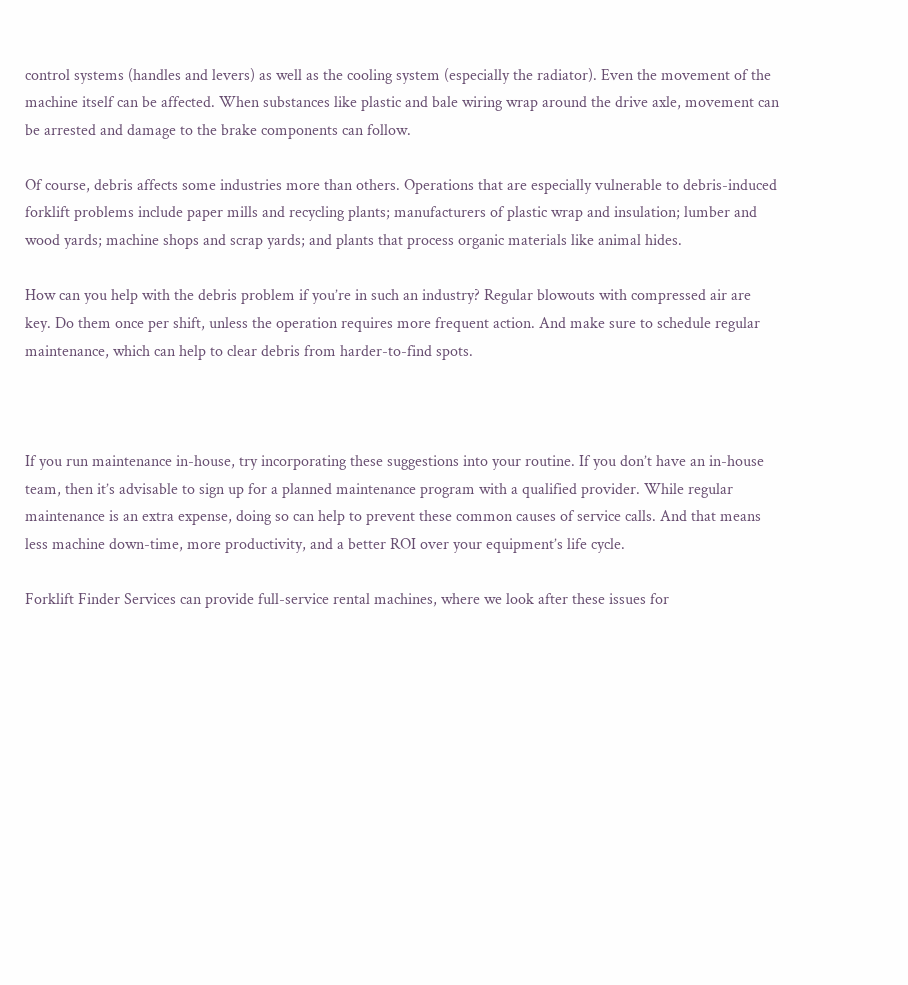control systems (handles and levers) as well as the cooling system (especially the radiator). Even the movement of the machine itself can be affected. When substances like plastic and bale wiring wrap around the drive axle, movement can be arrested and damage to the brake components can follow.

Of course, debris affects some industries more than others. Operations that are especially vulnerable to debris-induced forklift problems include paper mills and recycling plants; manufacturers of plastic wrap and insulation; lumber and wood yards; machine shops and scrap yards; and plants that process organic materials like animal hides.

How can you help with the debris problem if you’re in such an industry? Regular blowouts with compressed air are key. Do them once per shift, unless the operation requires more frequent action. And make sure to schedule regular maintenance, which can help to clear debris from harder-to-find spots.



If you run maintenance in-house, try incorporating these suggestions into your routine. If you don’t have an in-house team, then it’s advisable to sign up for a planned maintenance program with a qualified provider. While regular maintenance is an extra expense, doing so can help to prevent these common causes of service calls. And that means less machine down-time, more productivity, and a better ROI over your equipment’s life cycle.

Forklift Finder Services can provide full-service rental machines, where we look after these issues for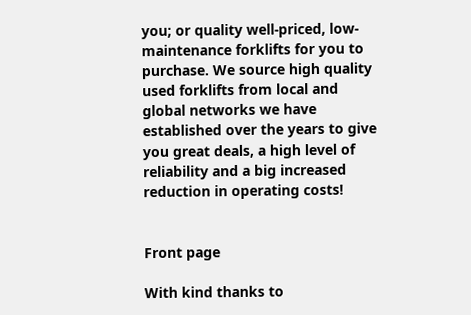you; or quality well-priced, low-maintenance forklifts for you to purchase. We source high quality used forklifts from local and global networks we have established over the years to give you great deals, a high level of reliability and a big increased reduction in operating costs!


Front page

With kind thanks to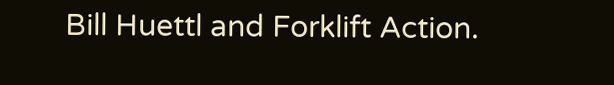Bill Huettl and Forklift Action.